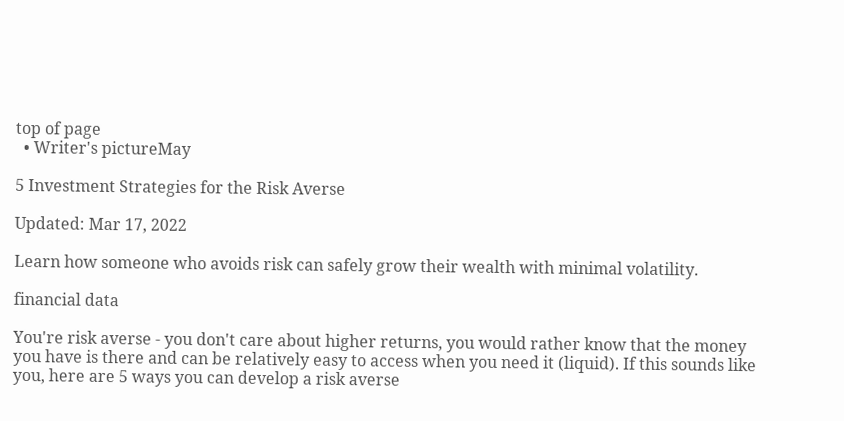top of page
  • Writer's pictureMay

5 Investment Strategies for the Risk Averse

Updated: Mar 17, 2022

Learn how someone who avoids risk can safely grow their wealth with minimal volatility.

financial data

You're risk averse - you don't care about higher returns, you would rather know that the money you have is there and can be relatively easy to access when you need it (liquid). If this sounds like you, here are 5 ways you can develop a risk averse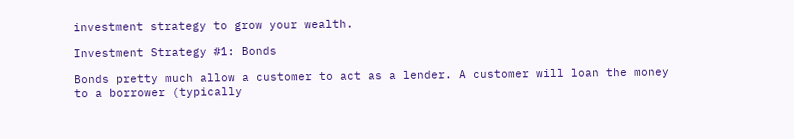investment strategy to grow your wealth.

Investment Strategy #1: Bonds

Bonds pretty much allow a customer to act as a lender. A customer will loan the money to a borrower (typically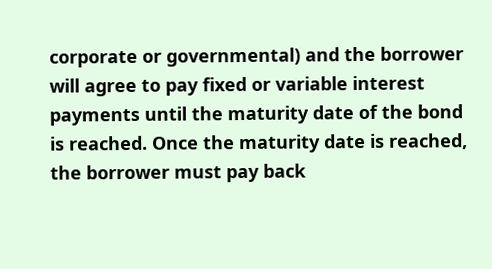corporate or governmental) and the borrower will agree to pay fixed or variable interest payments until the maturity date of the bond is reached. Once the maturity date is reached, the borrower must pay back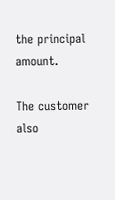the principal amount.

The customer also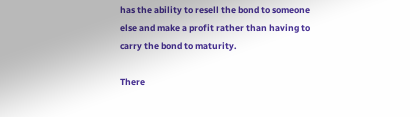has the ability to resell the bond to someone else and make a profit rather than having to carry the bond to maturity.

There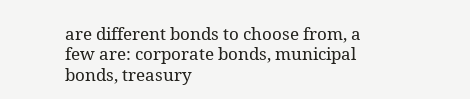are different bonds to choose from, a few are: corporate bonds, municipal bonds, treasury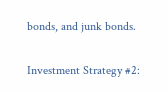bonds, and junk bonds.

Investment Strategy #2: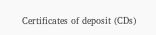Certificates of deposit (CDs)